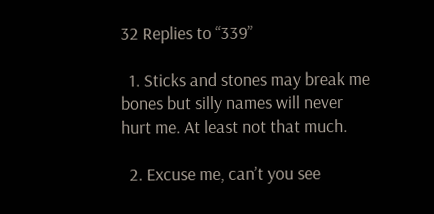32 Replies to “339”

  1. Sticks and stones may break me bones but silly names will never hurt me. At least not that much.

  2. Excuse me, can’t you see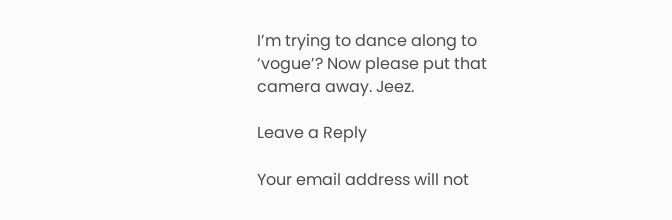I’m trying to dance along to ‘vogue’? Now please put that camera away. Jeez.

Leave a Reply

Your email address will not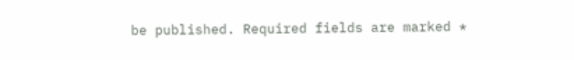be published. Required fields are marked *